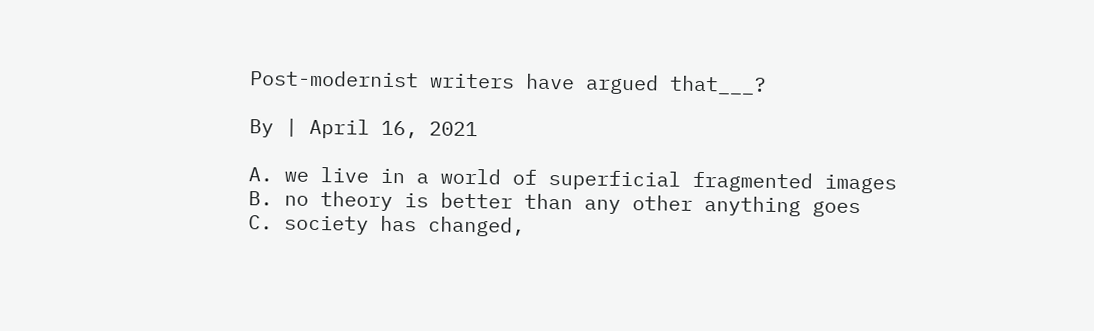Post-modernist writers have argued that___?

By | April 16, 2021

A. we live in a world of superficial fragmented images
B. no theory is better than any other anything goes
C. society has changed,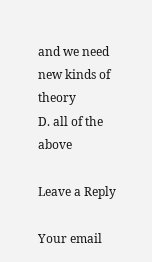and we need new kinds of theory
D. all of the above

Leave a Reply

Your email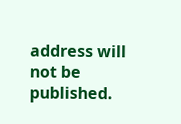address will not be published.